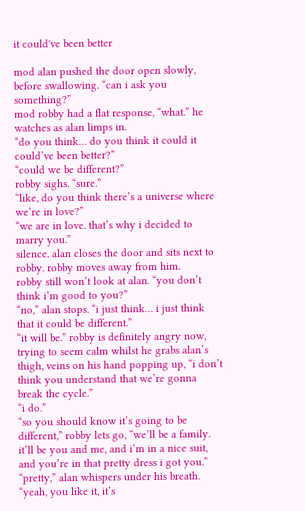it could've been better

mod alan pushed the door open slowly, before swallowing. “can i ask you something?”
mod robby had a flat response, “what.” he watches as alan limps in.
“do you think… do you think it could it could’ve been better?”
“could we be different?”
robby sighs. “sure.”
“like, do you think there’s a universe where we’re in love?”
“we are in love. that’s why i decided to marry you.”
silence. alan closes the door and sits next to robby. robby moves away from him.
robby still won’t look at alan. “you don’t think i’m good to you?”
“no,” alan stops. “i just think… i just think that it could be different.”
“it will be.” robby is definitely angry now, trying to seem calm whilst he grabs alan’s thigh, veins on his hand popping up, “i don’t think you understand that we’re gonna break the cycle.”
“i do.”
“so you should know it’s going to be different,” robby lets go, “we’ll be a family. it’ll be you and me, and i’m in a nice suit, and you’re in that pretty dress i got you.”
“pretty,” alan whispers under his breath.
“yeah, you like it, it’s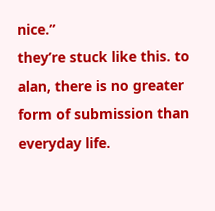nice.”
they’re stuck like this. to alan, there is no greater form of submission than everyday life.